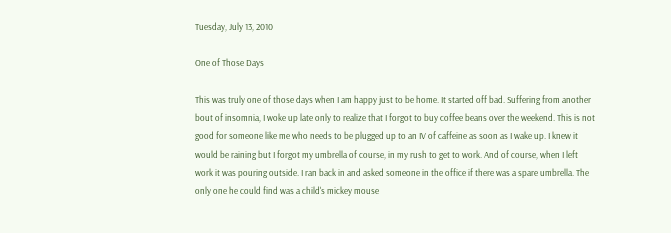Tuesday, July 13, 2010

One of Those Days

This was truly one of those days when I am happy just to be home. It started off bad. Suffering from another bout of insomnia, I woke up late only to realize that I forgot to buy coffee beans over the weekend. This is not good for someone like me who needs to be plugged up to an IV of caffeine as soon as I wake up. I knew it would be raining but I forgot my umbrella of course, in my rush to get to work. And of course, when I left work it was pouring outside. I ran back in and asked someone in the office if there was a spare umbrella. The only one he could find was a child's mickey mouse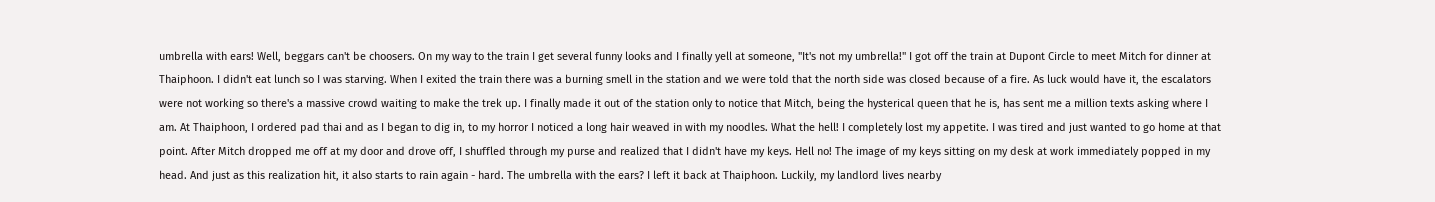umbrella with ears! Well, beggars can't be choosers. On my way to the train I get several funny looks and I finally yell at someone, "It's not my umbrella!" I got off the train at Dupont Circle to meet Mitch for dinner at Thaiphoon. I didn't eat lunch so I was starving. When I exited the train there was a burning smell in the station and we were told that the north side was closed because of a fire. As luck would have it, the escalators were not working so there's a massive crowd waiting to make the trek up. I finally made it out of the station only to notice that Mitch, being the hysterical queen that he is, has sent me a million texts asking where I am. At Thaiphoon, I ordered pad thai and as I began to dig in, to my horror I noticed a long hair weaved in with my noodles. What the hell! I completely lost my appetite. I was tired and just wanted to go home at that point. After Mitch dropped me off at my door and drove off, I shuffled through my purse and realized that I didn't have my keys. Hell no! The image of my keys sitting on my desk at work immediately popped in my head. And just as this realization hit, it also starts to rain again - hard. The umbrella with the ears? I left it back at Thaiphoon. Luckily, my landlord lives nearby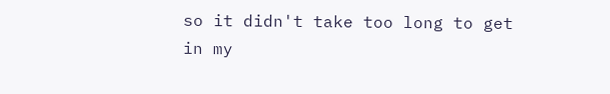so it didn't take too long to get in my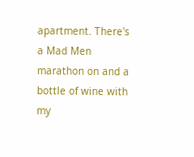apartment. There's a Mad Men marathon on and a bottle of wine with my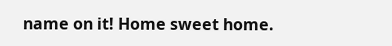name on it! Home sweet home.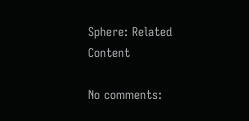Sphere: Related Content

No comments: